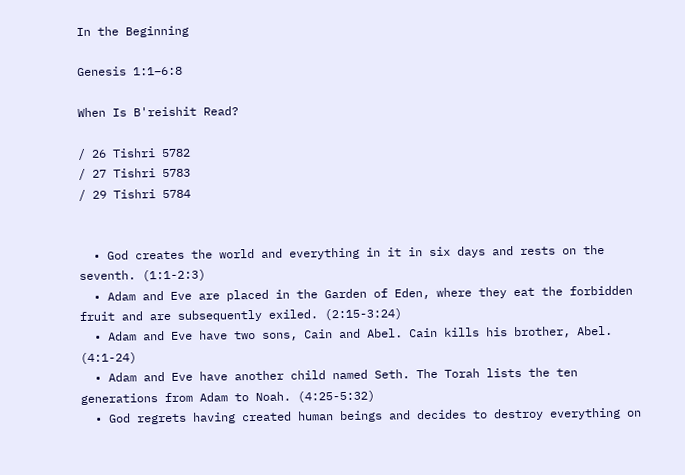In the Beginning

Genesis 1:1−6:8

When Is B'reishit Read?

/ 26 Tishri 5782
/ 27 Tishri 5783
/ 29 Tishri 5784


  • God creates the world and everything in it in six days and rests on the seventh. (1:1-2:3)
  • Adam and Eve are placed in the Garden of Eden, where they eat the forbidden fruit and are subsequently exiled. (2:15-3:24)
  • Adam and Eve have two sons, Cain and Abel. Cain kills his brother, Abel. (4:1-24)
  • Adam and Eve have another child named Seth. The Torah lists the ten generations from Adam to Noah. (4:25-5:32)
  • God regrets having created human beings and decides to destroy everything on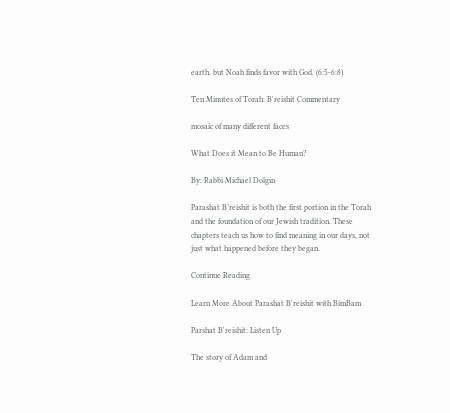earth, but Noah finds favor with God. (6:5-6:8)

Ten Minutes of Torah: B'reishit Commentary

mosaic of many different faces

What Does it Mean to Be Human?

By: Rabbi Michael Dolgin

Parashat B’reishit is both the first portion in the Torah and the foundation of our Jewish tradition. These chapters teach us how to find meaning in our days, not just what happened before they began.

Continue Reading

Learn More About Parashat B'reishit with BimBam

Parshat B'reishit: Listen Up

The story of Adam and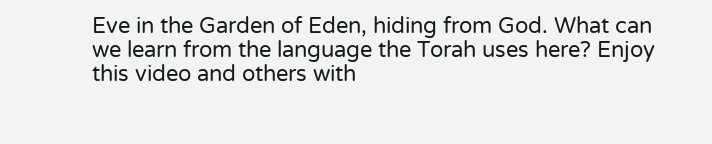Eve in the Garden of Eden, hiding from God. What can we learn from the language the Torah uses here? Enjoy this video and others with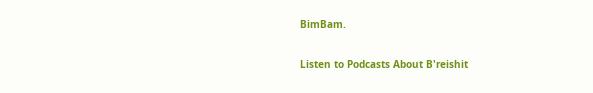BimBam.

Listen to Podcasts About B'reishit